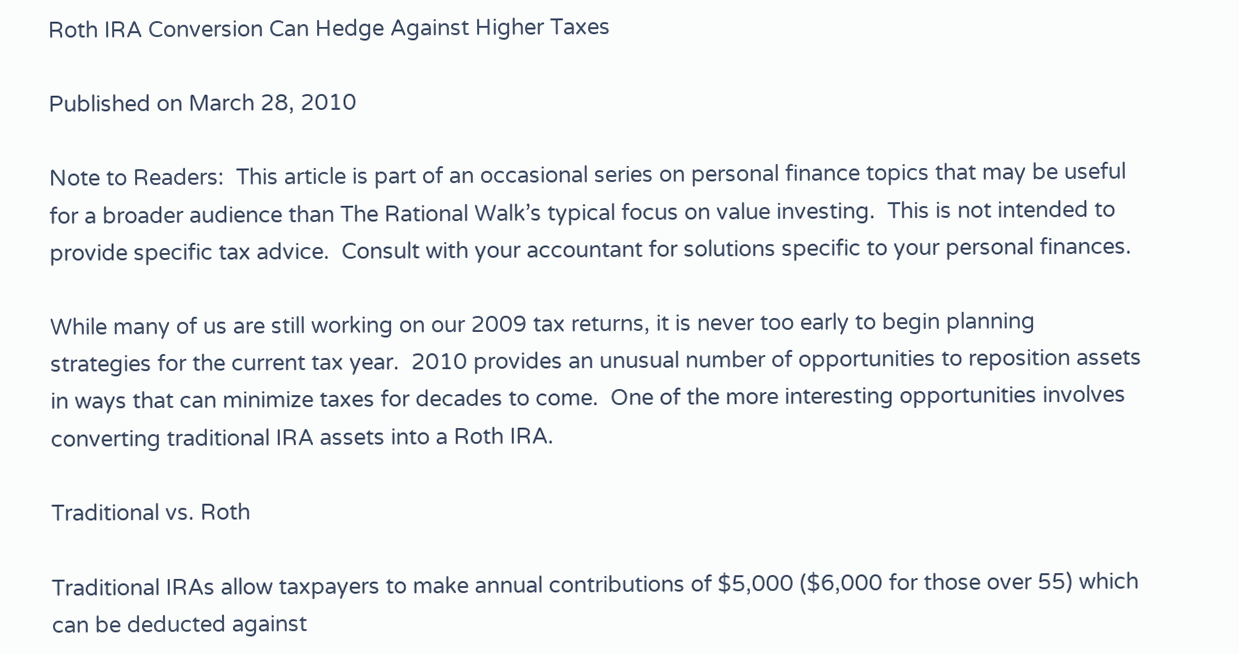Roth IRA Conversion Can Hedge Against Higher Taxes

Published on March 28, 2010

Note to Readers:  This article is part of an occasional series on personal finance topics that may be useful for a broader audience than The Rational Walk’s typical focus on value investing.  This is not intended to provide specific tax advice.  Consult with your accountant for solutions specific to your personal finances.

While many of us are still working on our 2009 tax returns, it is never too early to begin planning strategies for the current tax year.  2010 provides an unusual number of opportunities to reposition assets in ways that can minimize taxes for decades to come.  One of the more interesting opportunities involves converting traditional IRA assets into a Roth IRA.

Traditional vs. Roth

Traditional IRAs allow taxpayers to make annual contributions of $5,000 ($6,000 for those over 55) which can be deducted against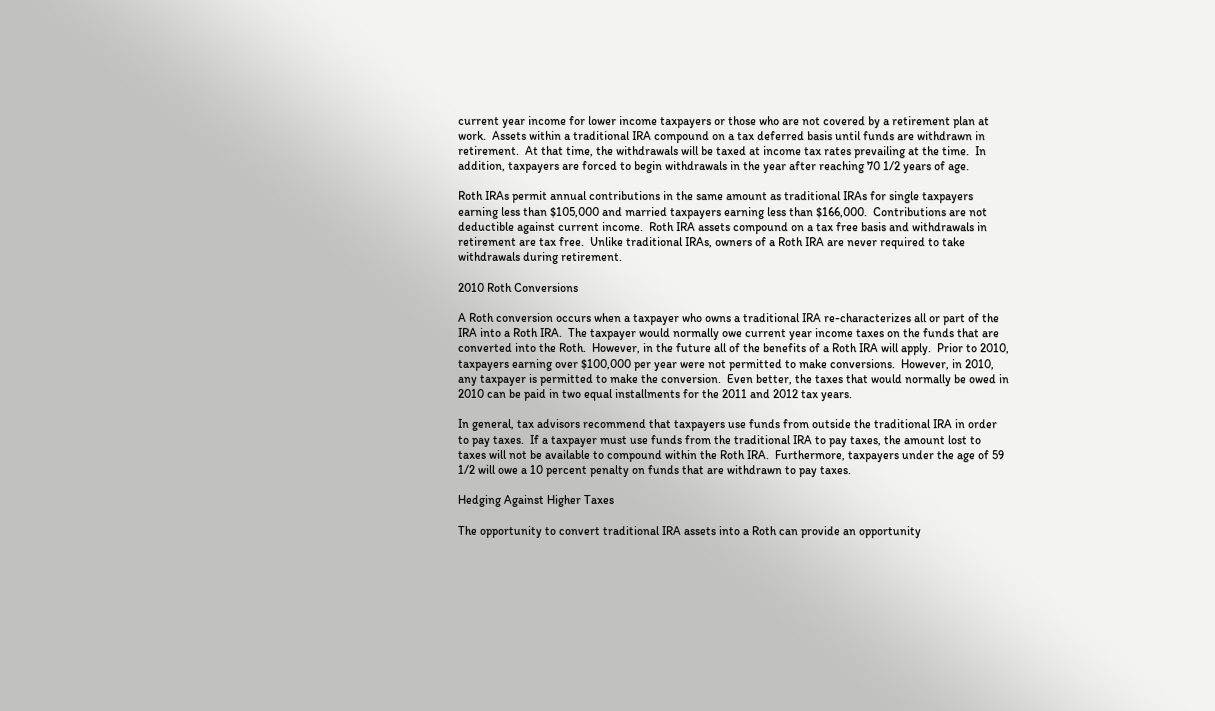current year income for lower income taxpayers or those who are not covered by a retirement plan at work.  Assets within a traditional IRA compound on a tax deferred basis until funds are withdrawn in retirement.  At that time, the withdrawals will be taxed at income tax rates prevailing at the time.  In addition, taxpayers are forced to begin withdrawals in the year after reaching 70 1/2 years of age.

Roth IRAs permit annual contributions in the same amount as traditional IRAs for single taxpayers earning less than $105,000 and married taxpayers earning less than $166,000.  Contributions are not deductible against current income.  Roth IRA assets compound on a tax free basis and withdrawals in retirement are tax free.  Unlike traditional IRAs, owners of a Roth IRA are never required to take withdrawals during retirement.

2010 Roth Conversions

A Roth conversion occurs when a taxpayer who owns a traditional IRA re-characterizes all or part of the IRA into a Roth IRA.  The taxpayer would normally owe current year income taxes on the funds that are converted into the Roth.  However, in the future all of the benefits of a Roth IRA will apply.  Prior to 2010, taxpayers earning over $100,000 per year were not permitted to make conversions.  However, in 2010, any taxpayer is permitted to make the conversion.  Even better, the taxes that would normally be owed in 2010 can be paid in two equal installments for the 2011 and 2012 tax years.

In general, tax advisors recommend that taxpayers use funds from outside the traditional IRA in order to pay taxes.  If a taxpayer must use funds from the traditional IRA to pay taxes, the amount lost to taxes will not be available to compound within the Roth IRA.  Furthermore, taxpayers under the age of 59 1/2 will owe a 10 percent penalty on funds that are withdrawn to pay taxes.

Hedging Against Higher Taxes

The opportunity to convert traditional IRA assets into a Roth can provide an opportunity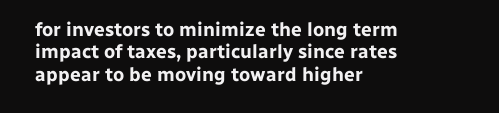for investors to minimize the long term impact of taxes, particularly since rates appear to be moving toward higher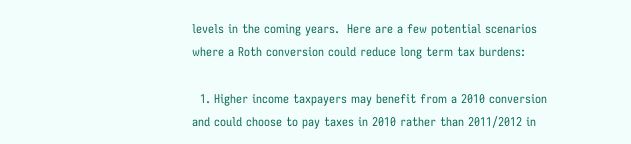levels in the coming years.  Here are a few potential scenarios where a Roth conversion could reduce long term tax burdens:

  1. Higher income taxpayers may benefit from a 2010 conversion and could choose to pay taxes in 2010 rather than 2011/2012 in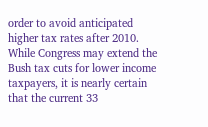order to avoid anticipated higher tax rates after 2010.  While Congress may extend the Bush tax cuts for lower income taxpayers, it is nearly certain that the current 33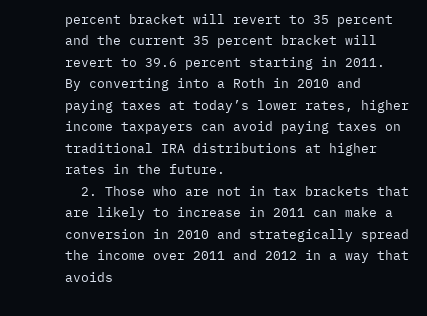percent bracket will revert to 35 percent and the current 35 percent bracket will revert to 39.6 percent starting in 2011.  By converting into a Roth in 2010 and paying taxes at today’s lower rates, higher income taxpayers can avoid paying taxes on traditional IRA distributions at higher rates in the future.
  2. Those who are not in tax brackets that are likely to increase in 2011 can make a conversion in 2010 and strategically spread the income over 2011 and 2012 in a way that avoids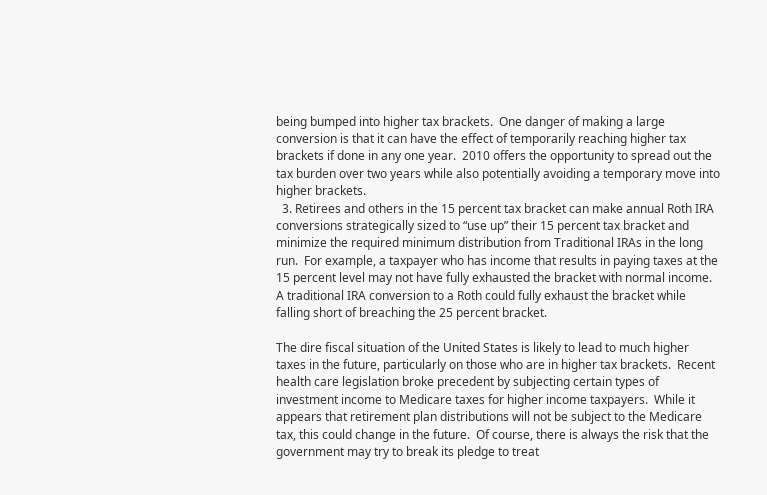being bumped into higher tax brackets.  One danger of making a large conversion is that it can have the effect of temporarily reaching higher tax brackets if done in any one year.  2010 offers the opportunity to spread out the tax burden over two years while also potentially avoiding a temporary move into higher brackets.
  3. Retirees and others in the 15 percent tax bracket can make annual Roth IRA conversions strategically sized to “use up” their 15 percent tax bracket and minimize the required minimum distribution from Traditional IRAs in the long run.  For example, a taxpayer who has income that results in paying taxes at the 15 percent level may not have fully exhausted the bracket with normal income.  A traditional IRA conversion to a Roth could fully exhaust the bracket while falling short of breaching the 25 percent bracket.

The dire fiscal situation of the United States is likely to lead to much higher taxes in the future, particularly on those who are in higher tax brackets.  Recent health care legislation broke precedent by subjecting certain types of investment income to Medicare taxes for higher income taxpayers.  While it appears that retirement plan distributions will not be subject to the Medicare tax, this could change in the future.  Of course, there is always the risk that the government may try to break its pledge to treat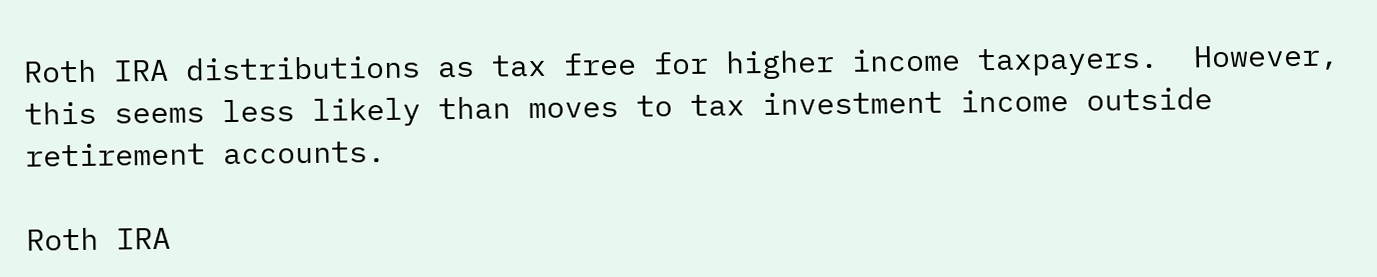Roth IRA distributions as tax free for higher income taxpayers.  However, this seems less likely than moves to tax investment income outside retirement accounts.

Roth IRA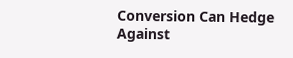Conversion Can Hedge Against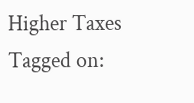Higher Taxes
Tagged on: